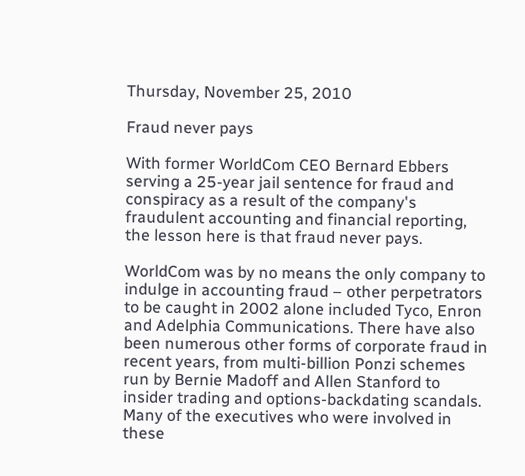Thursday, November 25, 2010

Fraud never pays

With former WorldCom CEO Bernard Ebbers serving a 25-year jail sentence for fraud and conspiracy as a result of the company's fraudulent accounting and financial reporting, the lesson here is that fraud never pays.

WorldCom was by no means the only company to indulge in accounting fraud – other perpetrators to be caught in 2002 alone included Tyco, Enron and Adelphia Communications. There have also been numerous other forms of corporate fraud in recent years, from multi-billion Ponzi schemes run by Bernie Madoff and Allen Stanford to insider trading and options-backdating scandals. Many of the executives who were involved in these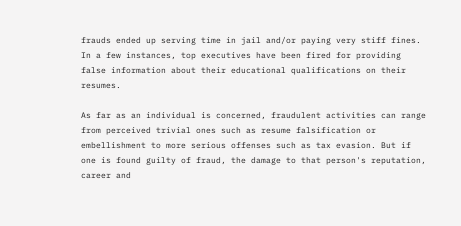frauds ended up serving time in jail and/or paying very stiff fines. In a few instances, top executives have been fired for providing false information about their educational qualifications on their resumes.

As far as an individual is concerned, fraudulent activities can range from perceived trivial ones such as resume falsification or embellishment to more serious offenses such as tax evasion. But if one is found guilty of fraud, the damage to that person's reputation, career and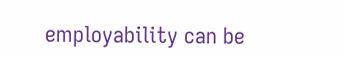employability can be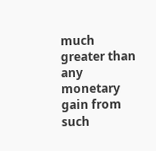much greater than any monetary gain from such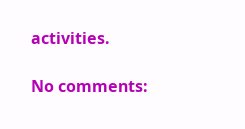activities.

No comments: